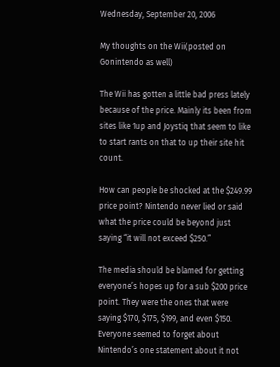Wednesday, September 20, 2006

My thoughts on the Wii(posted on Gonintendo as well)

The Wii has gotten a little bad press lately because of the price. Mainly its been from sites like 1up and Joystiq that seem to like to start rants on that to up their site hit count.

How can people be shocked at the $249.99 price point? Nintendo never lied or said what the price could be beyond just saying “it will not exceed $250.”

The media should be blamed for getting everyone’s hopes up for a sub $200 price point. They were the ones that were saying $170, $175, $199, and even $150. Everyone seemed to forget about Nintendo’s one statement about it not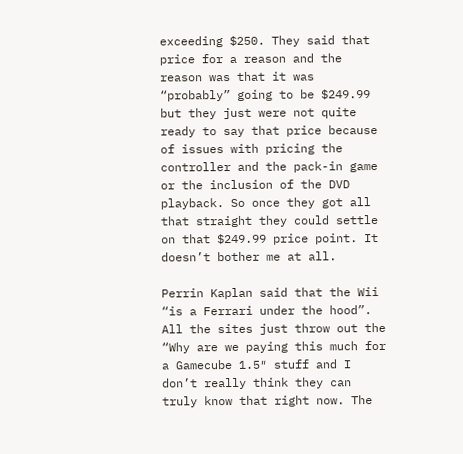exceeding $250. They said that price for a reason and the reason was that it was “probably” going to be $249.99 but they just were not quite ready to say that price because of issues with pricing the controller and the pack-in game or the inclusion of the DVD playback. So once they got all that straight they could settle on that $249.99 price point. It doesn’t bother me at all.

Perrin Kaplan said that the Wii “is a Ferrari under the hood”. All the sites just throw out the “Why are we paying this much for a Gamecube 1.5″ stuff and I don’t really think they can truly know that right now. The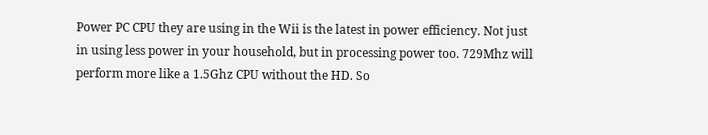Power PC CPU they are using in the Wii is the latest in power efficiency. Not just in using less power in your household, but in processing power too. 729Mhz will perform more like a 1.5Ghz CPU without the HD. So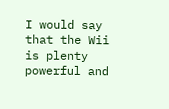I would say that the Wii is plenty powerful and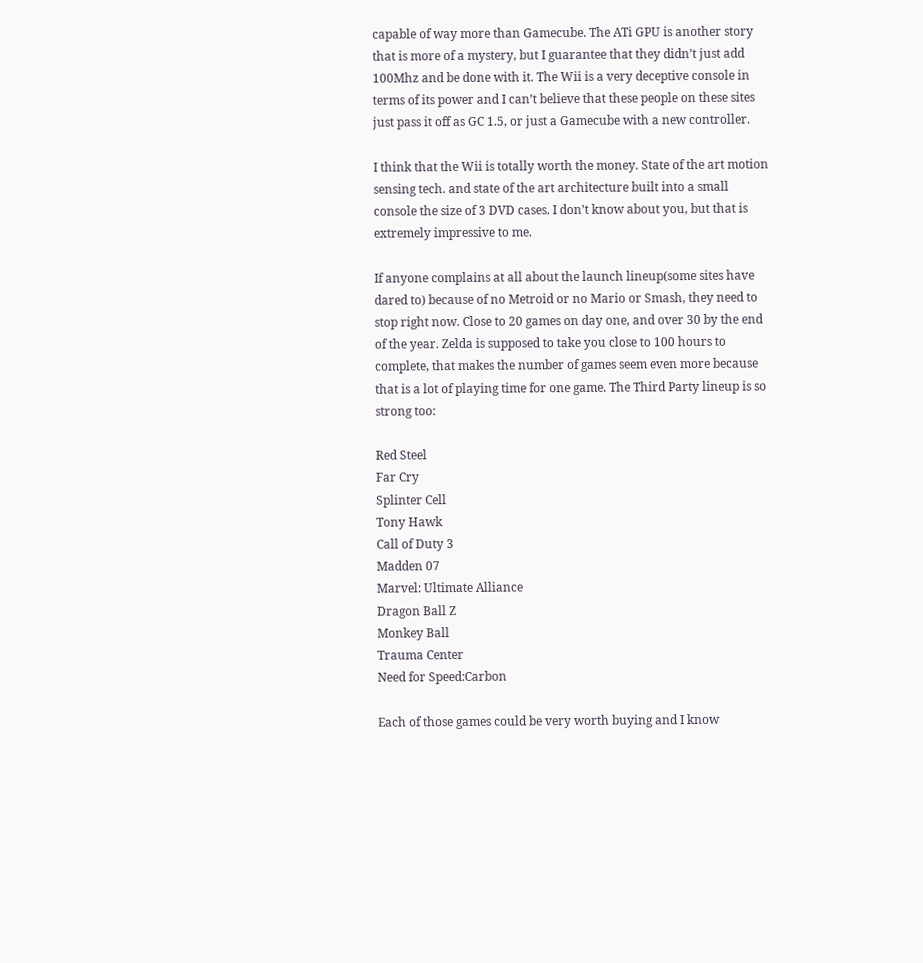capable of way more than Gamecube. The ATi GPU is another story that is more of a mystery, but I guarantee that they didn’t just add 100Mhz and be done with it. The Wii is a very deceptive console in terms of its power and I can’t believe that these people on these sites just pass it off as GC 1.5, or just a Gamecube with a new controller.

I think that the Wii is totally worth the money. State of the art motion sensing tech. and state of the art architecture built into a small console the size of 3 DVD cases. I don’t know about you, but that is extremely impressive to me.

If anyone complains at all about the launch lineup(some sites have dared to) because of no Metroid or no Mario or Smash, they need to stop right now. Close to 20 games on day one, and over 30 by the end of the year. Zelda is supposed to take you close to 100 hours to complete, that makes the number of games seem even more because that is a lot of playing time for one game. The Third Party lineup is so strong too:

Red Steel
Far Cry
Splinter Cell
Tony Hawk
Call of Duty 3
Madden 07
Marvel: Ultimate Alliance
Dragon Ball Z
Monkey Ball
Trauma Center
Need for Speed:Carbon

Each of those games could be very worth buying and I know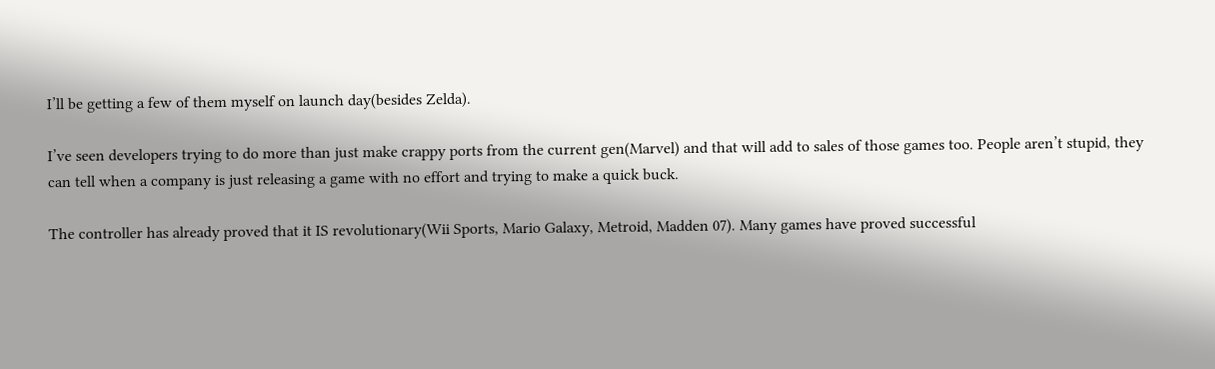I’ll be getting a few of them myself on launch day(besides Zelda).

I’ve seen developers trying to do more than just make crappy ports from the current gen(Marvel) and that will add to sales of those games too. People aren’t stupid, they can tell when a company is just releasing a game with no effort and trying to make a quick buck.

The controller has already proved that it IS revolutionary(Wii Sports, Mario Galaxy, Metroid, Madden 07). Many games have proved successful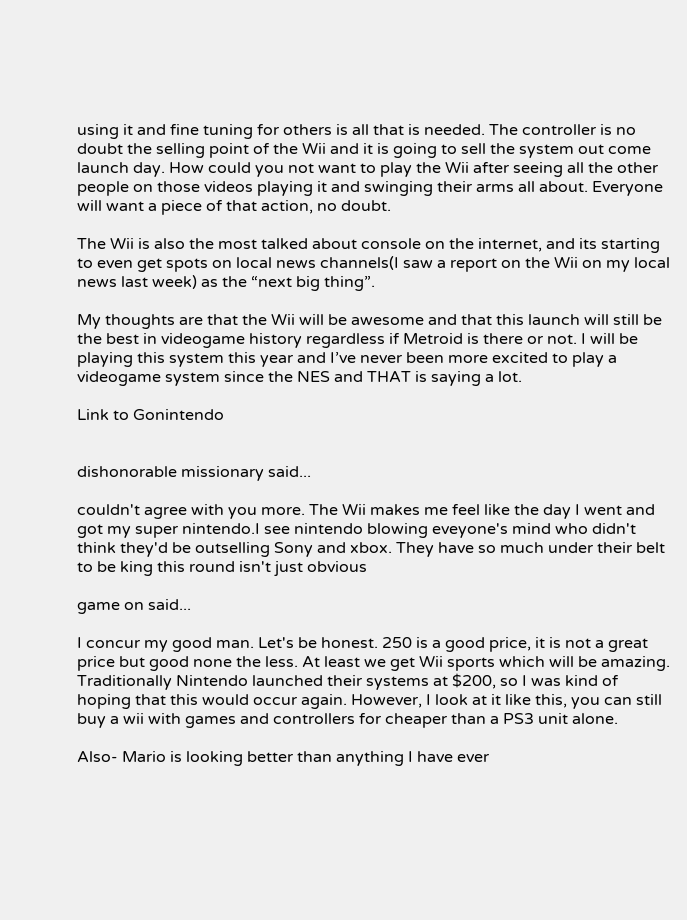using it and fine tuning for others is all that is needed. The controller is no doubt the selling point of the Wii and it is going to sell the system out come launch day. How could you not want to play the Wii after seeing all the other people on those videos playing it and swinging their arms all about. Everyone will want a piece of that action, no doubt.

The Wii is also the most talked about console on the internet, and its starting to even get spots on local news channels(I saw a report on the Wii on my local news last week) as the “next big thing”.

My thoughts are that the Wii will be awesome and that this launch will still be the best in videogame history regardless if Metroid is there or not. I will be playing this system this year and I’ve never been more excited to play a videogame system since the NES and THAT is saying a lot.

Link to Gonintendo


dishonorable missionary said...

couldn't agree with you more. The Wii makes me feel like the day I went and got my super nintendo.I see nintendo blowing eveyone's mind who didn't think they'd be outselling Sony and xbox. They have so much under their belt to be king this round isn't just obvious

game on said...

I concur my good man. Let's be honest. 250 is a good price, it is not a great price but good none the less. At least we get Wii sports which will be amazing. Traditionally Nintendo launched their systems at $200, so I was kind of hoping that this would occur again. However, I look at it like this, you can still buy a wii with games and controllers for cheaper than a PS3 unit alone.

Also- Mario is looking better than anything I have ever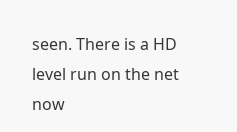seen. There is a HD level run on the net now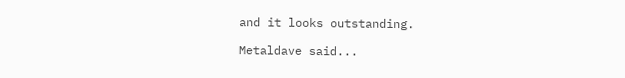and it looks outstanding.

Metaldave said...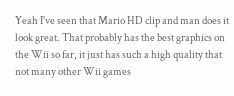Yeah I've seen that Mario HD clip and man does it look great. That probably has the best graphics on the Wii so far, it just has such a high quality that not many other Wii games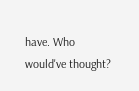have. Who would've thought?